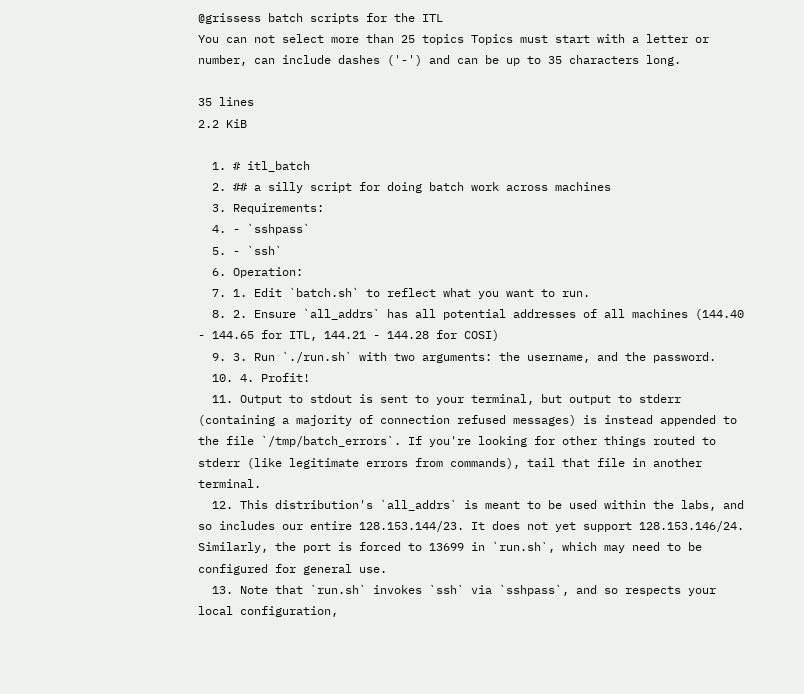@grissess batch scripts for the ITL
You can not select more than 25 topics Topics must start with a letter or number, can include dashes ('-') and can be up to 35 characters long.

35 lines
2.2 KiB

  1. # itl_batch
  2. ## a silly script for doing batch work across machines
  3. Requirements:
  4. - `sshpass`
  5. - `ssh`
  6. Operation:
  7. 1. Edit `batch.sh` to reflect what you want to run.
  8. 2. Ensure `all_addrs` has all potential addresses of all machines (144.40 - 144.65 for ITL, 144.21 - 144.28 for COSI)
  9. 3. Run `./run.sh` with two arguments: the username, and the password.
  10. 4. Profit!
  11. Output to stdout is sent to your terminal, but output to stderr (containing a majority of connection refused messages) is instead appended to the file `/tmp/batch_errors`. If you're looking for other things routed to stderr (like legitimate errors from commands), tail that file in another terminal.
  12. This distribution's `all_addrs` is meant to be used within the labs, and so includes our entire 128.153.144/23. It does not yet support 128.153.146/24. Similarly, the port is forced to 13699 in `run.sh`, which may need to be configured for general use.
  13. Note that `run.sh` invokes `ssh` via `sshpass`, and so respects your local configuration,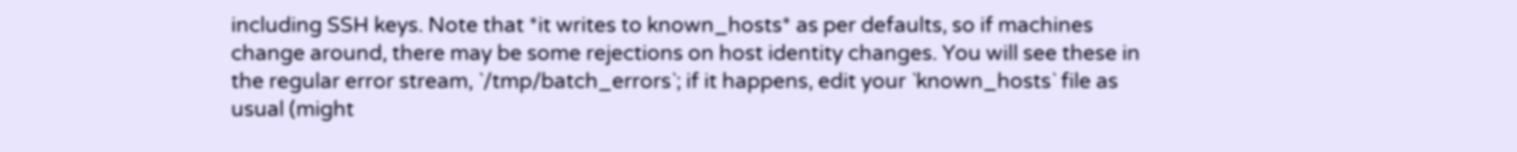including SSH keys. Note that *it writes to known_hosts* as per defaults, so if machines change around, there may be some rejections on host identity changes. You will see these in the regular error stream, `/tmp/batch_errors`; if it happens, edit your `known_hosts` file as usual (might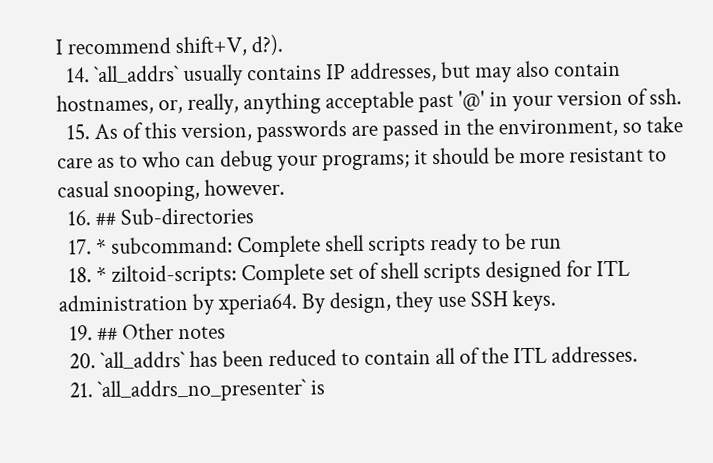I recommend shift+V, d?).
  14. `all_addrs` usually contains IP addresses, but may also contain hostnames, or, really, anything acceptable past '@' in your version of ssh.
  15. As of this version, passwords are passed in the environment, so take care as to who can debug your programs; it should be more resistant to casual snooping, however.
  16. ## Sub-directories
  17. * subcommand: Complete shell scripts ready to be run
  18. * ziltoid-scripts: Complete set of shell scripts designed for ITL administration by xperia64. By design, they use SSH keys.
  19. ## Other notes
  20. `all_addrs` has been reduced to contain all of the ITL addresses.
  21. `all_addrs_no_presenter` is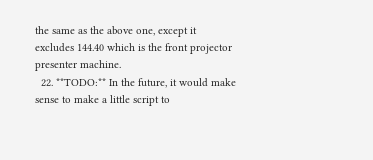the same as the above one, except it excludes 144.40 which is the front projector presenter machine.
  22. **TODO:** In the future, it would make sense to make a little script to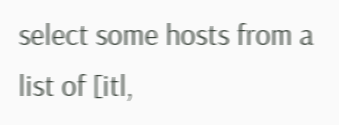select some hosts from a list of [itl,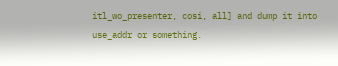itl_wo_presenter, cosi, all] and dump it into use_addr or something.